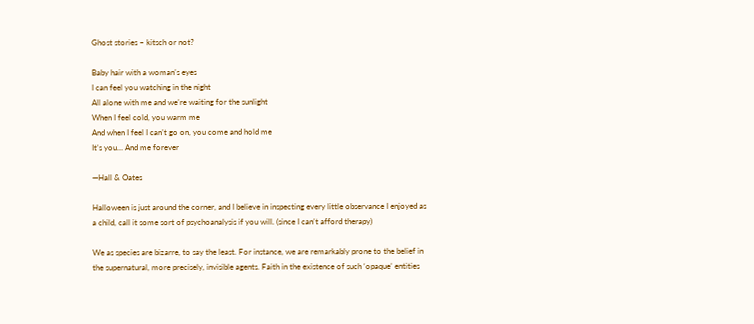Ghost stories – kitsch or not?

Baby hair with a woman’s eyes
I can feel you watching in the night
All alone with me and we’re waiting for the sunlight
When I feel cold, you warm me
And when I feel I can’t go on, you come and hold me
It’s you… And me forever

—Hall & Oates

Halloween is just around the corner, and I believe in inspecting every little observance I enjoyed as a child, call it some sort of psychoanalysis if you will. (since I can’t afford therapy)

We as species are bizarre, to say the least. For instance, we are remarkably prone to the belief in the supernatural, more precisely, invisible agents. Faith in the existence of such ‘opaque’ entities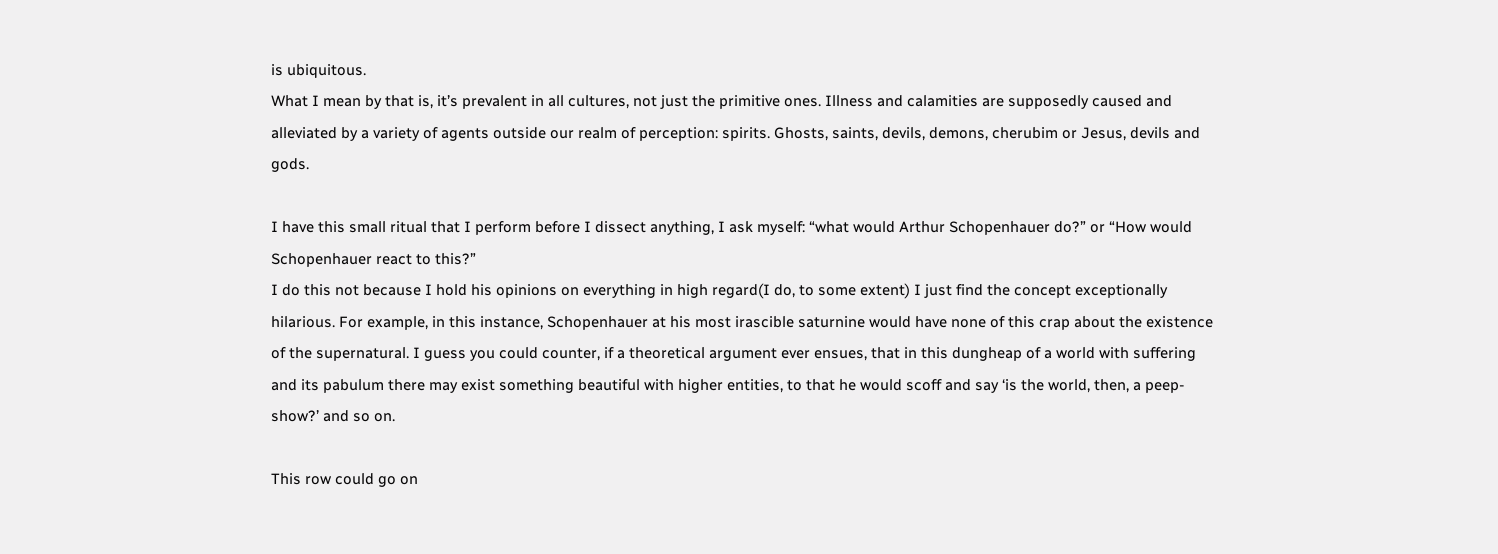is ubiquitous.
What I mean by that is, it’s prevalent in all cultures, not just the primitive ones. Illness and calamities are supposedly caused and alleviated by a variety of agents outside our realm of perception: spirits. Ghosts, saints, devils, demons, cherubim or Jesus, devils and gods.

I have this small ritual that I perform before I dissect anything, I ask myself: “what would Arthur Schopenhauer do?” or “How would Schopenhauer react to this?”
I do this not because I hold his opinions on everything in high regard(I do, to some extent) I just find the concept exceptionally hilarious. For example, in this instance, Schopenhauer at his most irascible saturnine would have none of this crap about the existence of the supernatural. I guess you could counter, if a theoretical argument ever ensues, that in this dungheap of a world with suffering and its pabulum there may exist something beautiful with higher entities, to that he would scoff and say ‘is the world, then, a peep-show?’ and so on.

This row could go on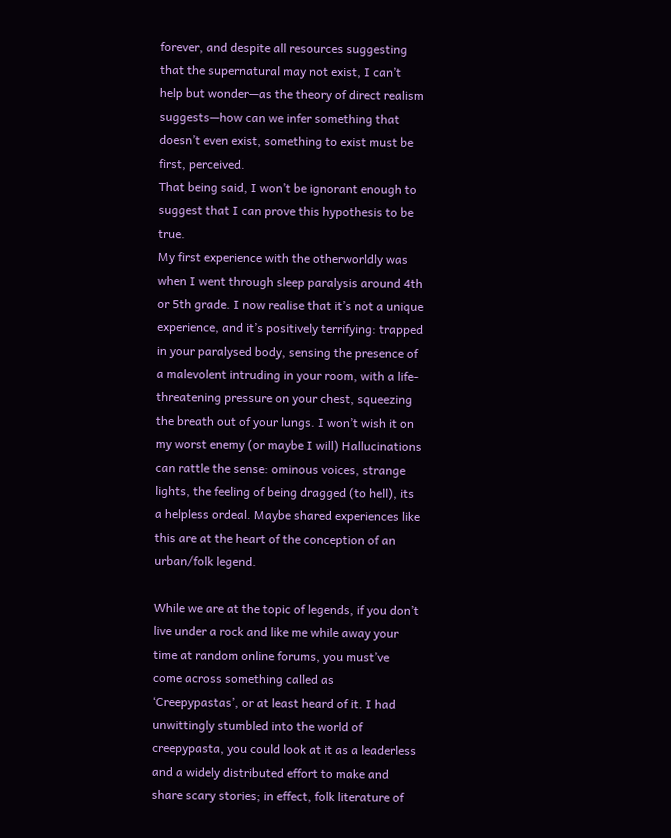forever, and despite all resources suggesting that the supernatural may not exist, I can’t help but wonder—as the theory of direct realism suggests—how can we infer something that doesn’t even exist, something to exist must be first, perceived.
That being said, I won’t be ignorant enough to suggest that I can prove this hypothesis to be true.
My first experience with the otherworldly was when I went through sleep paralysis around 4th or 5th grade. I now realise that it’s not a unique experience, and it’s positively terrifying: trapped in your paralysed body, sensing the presence of a malevolent intruding in your room, with a life-threatening pressure on your chest, squeezing the breath out of your lungs. I won’t wish it on my worst enemy (or maybe I will) Hallucinations can rattle the sense: ominous voices, strange lights, the feeling of being dragged (to hell), its a helpless ordeal. Maybe shared experiences like this are at the heart of the conception of an urban/folk legend.

While we are at the topic of legends, if you don’t live under a rock and like me while away your time at random online forums, you must’ve come across something called as ‘Creepypastas’, or at least heard of it. I had unwittingly stumbled into the world of creepypasta, you could look at it as a leaderless and a widely distributed effort to make and share scary stories; in effect, folk literature of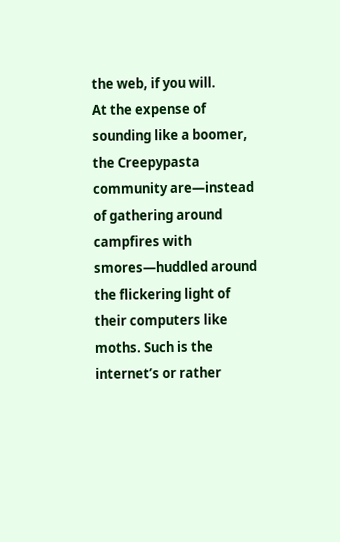the web, if you will.
At the expense of sounding like a boomer, the Creepypasta community are—instead of gathering around campfires with smores—huddled around the flickering light of their computers like moths. Such is the internet’s or rather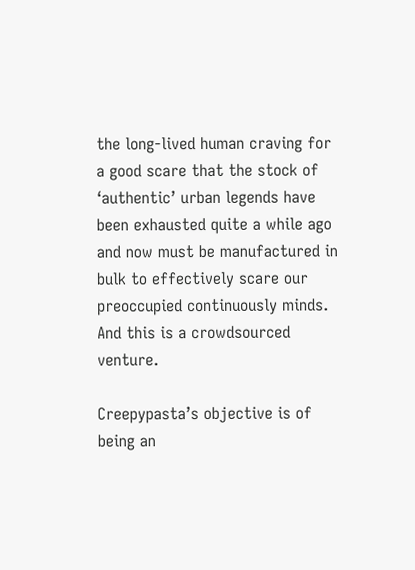the long-lived human craving for a good scare that the stock of ‘authentic’ urban legends have been exhausted quite a while ago and now must be manufactured in bulk to effectively scare our preoccupied continuously minds. And this is a crowdsourced venture.

Creepypasta’s objective is of being an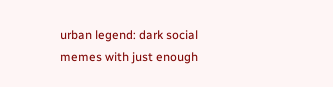urban legend: dark social memes with just enough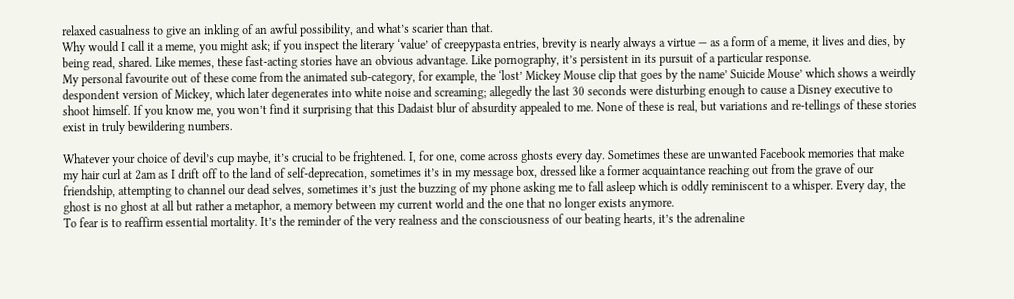relaxed casualness to give an inkling of an awful possibility, and what’s scarier than that.
Why would I call it a meme, you might ask; if you inspect the literary ‘value’ of creepypasta entries, brevity is nearly always a virtue — as a form of a meme, it lives and dies, by being read, shared. Like memes, these fast-acting stories have an obvious advantage. Like pornography, it’s persistent in its pursuit of a particular response.
My personal favourite out of these come from the animated sub-category, for example, the ‘lost’ Mickey Mouse clip that goes by the name’ Suicide Mouse’ which shows a weirdly despondent version of Mickey, which later degenerates into white noise and screaming; allegedly the last 30 seconds were disturbing enough to cause a Disney executive to shoot himself. If you know me, you won’t find it surprising that this Dadaist blur of absurdity appealed to me. None of these is real, but variations and re-tellings of these stories exist in truly bewildering numbers.

Whatever your choice of devil’s cup maybe, it’s crucial to be frightened. I, for one, come across ghosts every day. Sometimes these are unwanted Facebook memories that make my hair curl at 2am as I drift off to the land of self-deprecation, sometimes it’s in my message box, dressed like a former acquaintance reaching out from the grave of our friendship, attempting to channel our dead selves, sometimes it’s just the buzzing of my phone asking me to fall asleep which is oddly reminiscent to a whisper. Every day, the ghost is no ghost at all but rather a metaphor, a memory between my current world and the one that no longer exists anymore.
To fear is to reaffirm essential mortality. It’s the reminder of the very realness and the consciousness of our beating hearts, it’s the adrenaline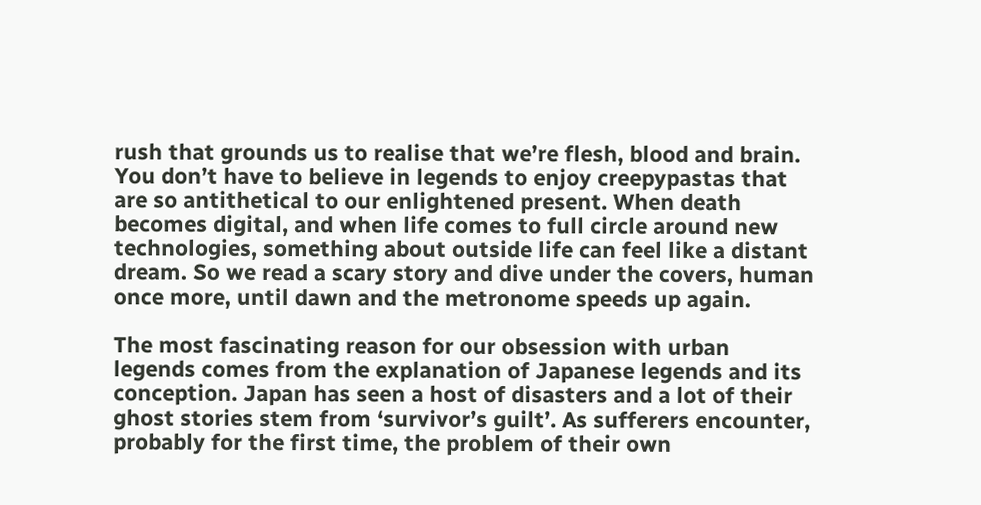rush that grounds us to realise that we’re flesh, blood and brain. You don’t have to believe in legends to enjoy creepypastas that are so antithetical to our enlightened present. When death becomes digital, and when life comes to full circle around new technologies, something about outside life can feel like a distant dream. So we read a scary story and dive under the covers, human once more, until dawn and the metronome speeds up again.

The most fascinating reason for our obsession with urban legends comes from the explanation of Japanese legends and its conception. Japan has seen a host of disasters and a lot of their ghost stories stem from ‘survivor’s guilt’. As sufferers encounter, probably for the first time, the problem of their own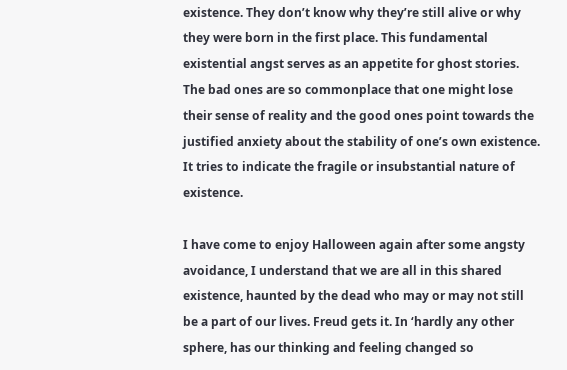existence. They don’t know why they’re still alive or why they were born in the first place. This fundamental existential angst serves as an appetite for ghost stories. The bad ones are so commonplace that one might lose their sense of reality and the good ones point towards the justified anxiety about the stability of one’s own existence. It tries to indicate the fragile or insubstantial nature of existence.

I have come to enjoy Halloween again after some angsty avoidance, I understand that we are all in this shared existence, haunted by the dead who may or may not still be a part of our lives. Freud gets it. In ‘hardly any other sphere, has our thinking and feeling changed so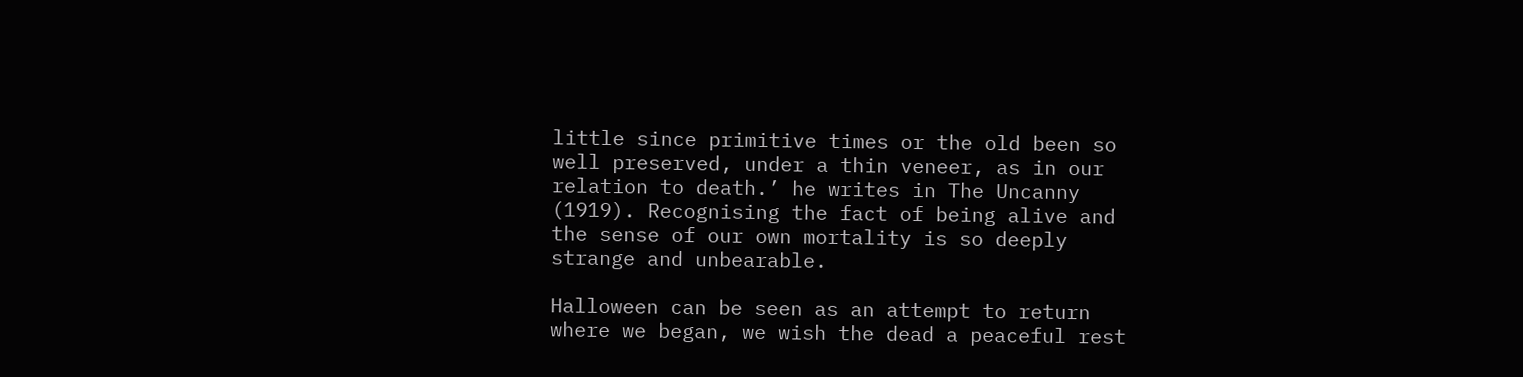little since primitive times or the old been so well preserved, under a thin veneer, as in our relation to death.’ he writes in The Uncanny (1919). Recognising the fact of being alive and the sense of our own mortality is so deeply strange and unbearable.

Halloween can be seen as an attempt to return where we began, we wish the dead a peaceful rest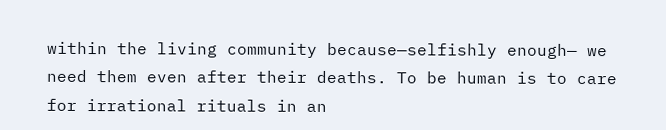within the living community because—selfishly enough— we need them even after their deaths. To be human is to care for irrational rituals in an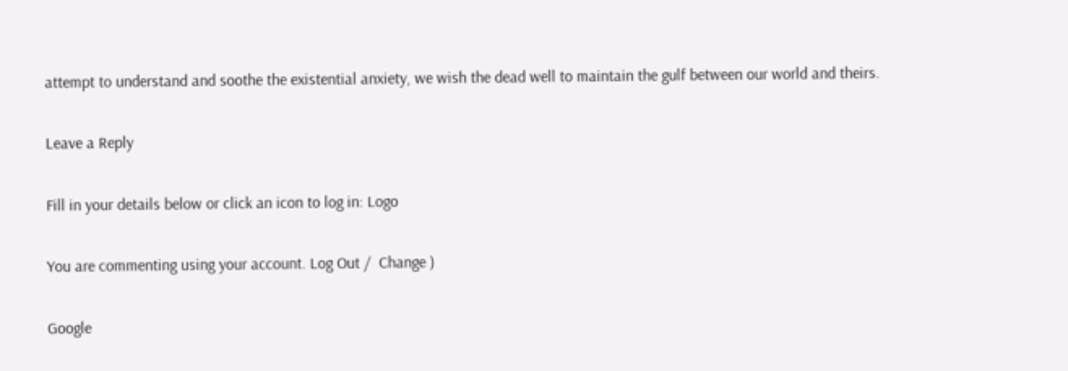attempt to understand and soothe the existential anxiety, we wish the dead well to maintain the gulf between our world and theirs.

Leave a Reply

Fill in your details below or click an icon to log in: Logo

You are commenting using your account. Log Out /  Change )

Google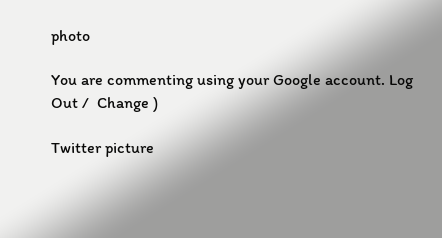photo

You are commenting using your Google account. Log Out /  Change )

Twitter picture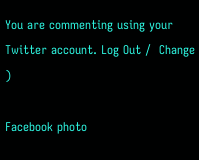You are commenting using your Twitter account. Log Out /  Change )

Facebook photo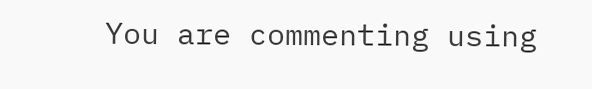You are commenting using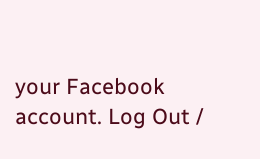your Facebook account. Log Out /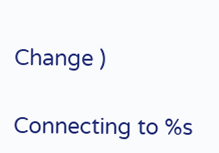Change )

Connecting to %s